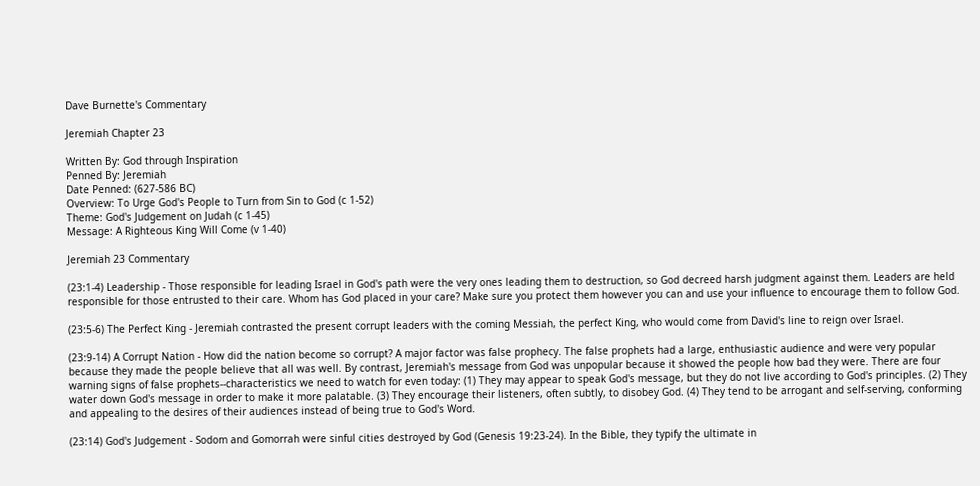Dave Burnette's Commentary

Jeremiah Chapter 23

Written By: God through Inspiration
Penned By: Jeremiah
Date Penned: (627-586 BC)
Overview: To Urge God's People to Turn from Sin to God (c 1-52)
Theme: God's Judgement on Judah (c 1-45)
Message: A Righteous King Will Come (v 1-40)

Jeremiah 23 Commentary

(23:1-4) Leadership - Those responsible for leading Israel in God's path were the very ones leading them to destruction, so God decreed harsh judgment against them. Leaders are held responsible for those entrusted to their care. Whom has God placed in your care? Make sure you protect them however you can and use your influence to encourage them to follow God.

(23:5-6) The Perfect King - Jeremiah contrasted the present corrupt leaders with the coming Messiah, the perfect King, who would come from David's line to reign over Israel.

(23:9-14) A Corrupt Nation - How did the nation become so corrupt? A major factor was false prophecy. The false prophets had a large, enthusiastic audience and were very popular because they made the people believe that all was well. By contrast, Jeremiah's message from God was unpopular because it showed the people how bad they were. There are four warning signs of false prophets--characteristics we need to watch for even today: (1) They may appear to speak God's message, but they do not live according to God's principles. (2) They water down God's message in order to make it more palatable. (3) They encourage their listeners, often subtly, to disobey God. (4) They tend to be arrogant and self-serving, conforming and appealing to the desires of their audiences instead of being true to God's Word.

(23:14) God's Judgement - Sodom and Gomorrah were sinful cities destroyed by God (Genesis 19:23-24). In the Bible, they typify the ultimate in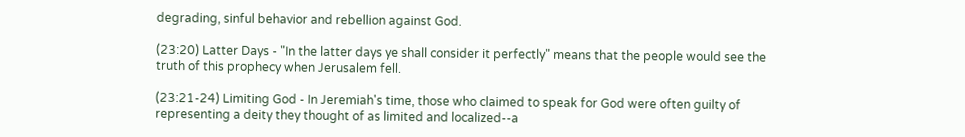degrading, sinful behavior and rebellion against God.

(23:20) Latter Days - "In the latter days ye shall consider it perfectly" means that the people would see the truth of this prophecy when Jerusalem fell.

(23:21-24) Limiting God - In Jeremiah's time, those who claimed to speak for God were often guilty of representing a deity they thought of as limited and localized--a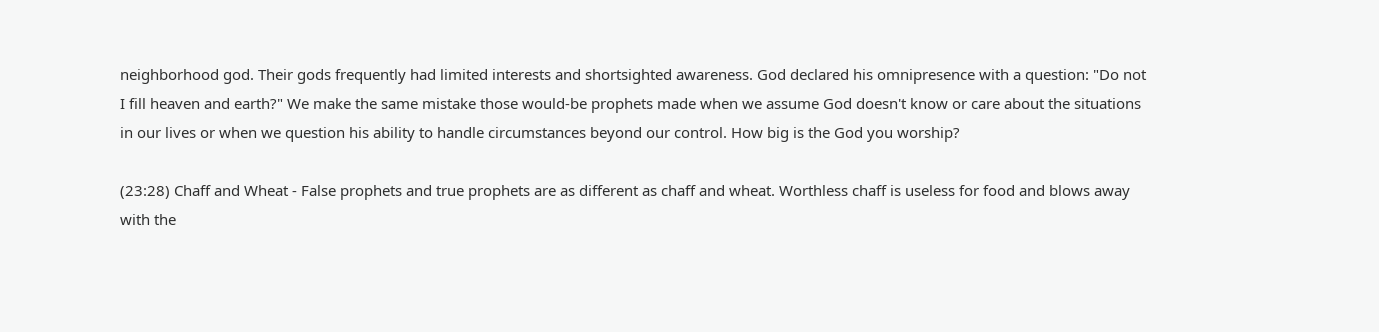neighborhood god. Their gods frequently had limited interests and shortsighted awareness. God declared his omnipresence with a question: "Do not I fill heaven and earth?" We make the same mistake those would-be prophets made when we assume God doesn't know or care about the situations in our lives or when we question his ability to handle circumstances beyond our control. How big is the God you worship?

(23:28) Chaff and Wheat - False prophets and true prophets are as different as chaff and wheat. Worthless chaff is useless for food and blows away with the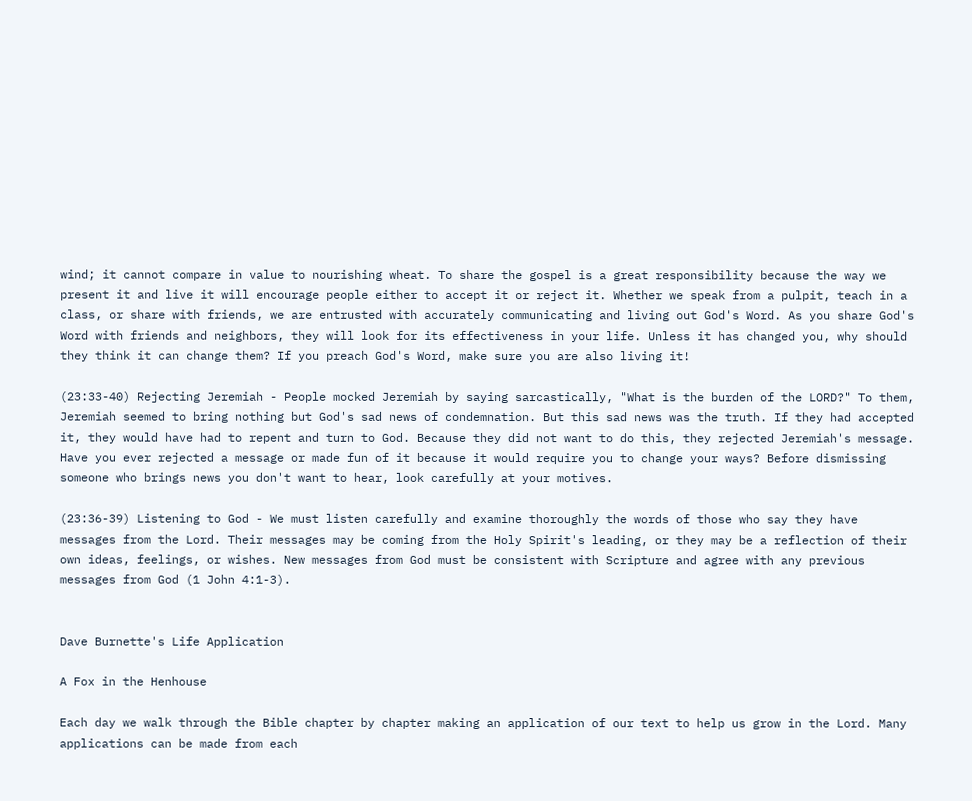wind; it cannot compare in value to nourishing wheat. To share the gospel is a great responsibility because the way we present it and live it will encourage people either to accept it or reject it. Whether we speak from a pulpit, teach in a class, or share with friends, we are entrusted with accurately communicating and living out God's Word. As you share God's Word with friends and neighbors, they will look for its effectiveness in your life. Unless it has changed you, why should they think it can change them? If you preach God's Word, make sure you are also living it!

(23:33-40) Rejecting Jeremiah - People mocked Jeremiah by saying sarcastically, "What is the burden of the LORD?" To them, Jeremiah seemed to bring nothing but God's sad news of condemnation. But this sad news was the truth. If they had accepted it, they would have had to repent and turn to God. Because they did not want to do this, they rejected Jeremiah's message. Have you ever rejected a message or made fun of it because it would require you to change your ways? Before dismissing someone who brings news you don't want to hear, look carefully at your motives.

(23:36-39) Listening to God - We must listen carefully and examine thoroughly the words of those who say they have messages from the Lord. Their messages may be coming from the Holy Spirit's leading, or they may be a reflection of their own ideas, feelings, or wishes. New messages from God must be consistent with Scripture and agree with any previous messages from God (1 John 4:1-3).


Dave Burnette's Life Application

A Fox in the Henhouse

Each day we walk through the Bible chapter by chapter making an application of our text to help us grow in the Lord. Many applications can be made from each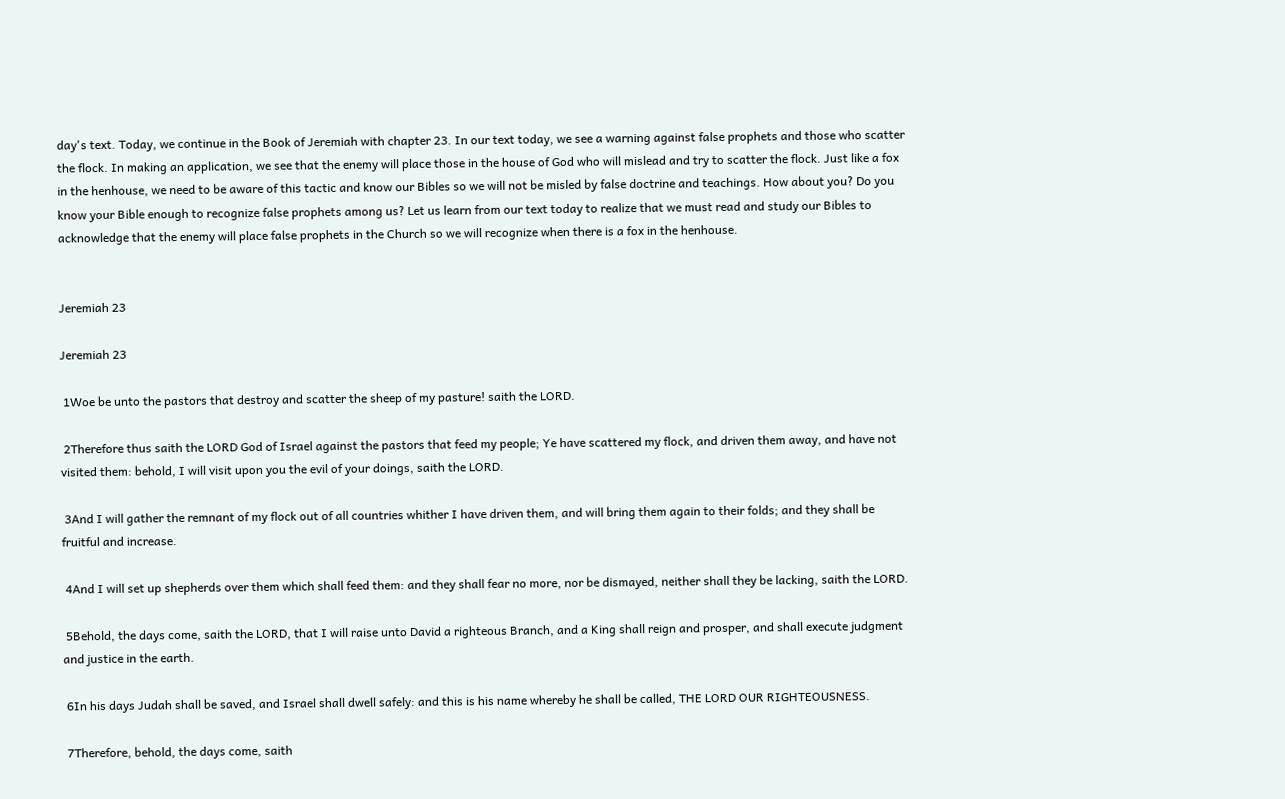day's text. Today, we continue in the Book of Jeremiah with chapter 23. In our text today, we see a warning against false prophets and those who scatter the flock. In making an application, we see that the enemy will place those in the house of God who will mislead and try to scatter the flock. Just like a fox in the henhouse, we need to be aware of this tactic and know our Bibles so we will not be misled by false doctrine and teachings. How about you? Do you know your Bible enough to recognize false prophets among us? Let us learn from our text today to realize that we must read and study our Bibles to acknowledge that the enemy will place false prophets in the Church so we will recognize when there is a fox in the henhouse.


Jeremiah 23

Jeremiah 23

 1Woe be unto the pastors that destroy and scatter the sheep of my pasture! saith the LORD.

 2Therefore thus saith the LORD God of Israel against the pastors that feed my people; Ye have scattered my flock, and driven them away, and have not visited them: behold, I will visit upon you the evil of your doings, saith the LORD.

 3And I will gather the remnant of my flock out of all countries whither I have driven them, and will bring them again to their folds; and they shall be fruitful and increase.

 4And I will set up shepherds over them which shall feed them: and they shall fear no more, nor be dismayed, neither shall they be lacking, saith the LORD.

 5Behold, the days come, saith the LORD, that I will raise unto David a righteous Branch, and a King shall reign and prosper, and shall execute judgment and justice in the earth.

 6In his days Judah shall be saved, and Israel shall dwell safely: and this is his name whereby he shall be called, THE LORD OUR RIGHTEOUSNESS.

 7Therefore, behold, the days come, saith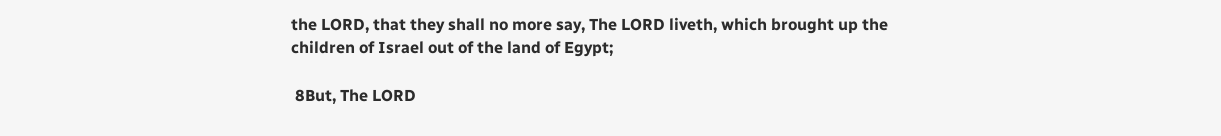the LORD, that they shall no more say, The LORD liveth, which brought up the children of Israel out of the land of Egypt;

 8But, The LORD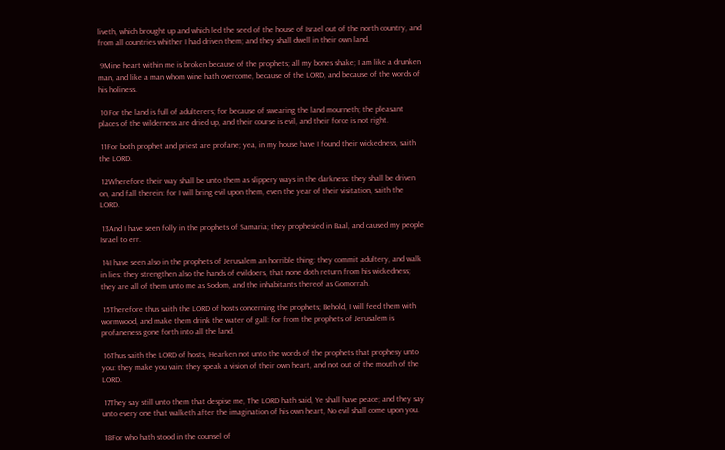liveth, which brought up and which led the seed of the house of Israel out of the north country, and from all countries whither I had driven them; and they shall dwell in their own land.

 9Mine heart within me is broken because of the prophets; all my bones shake; I am like a drunken man, and like a man whom wine hath overcome, because of the LORD, and because of the words of his holiness.

 10For the land is full of adulterers; for because of swearing the land mourneth; the pleasant places of the wilderness are dried up, and their course is evil, and their force is not right.

 11For both prophet and priest are profane; yea, in my house have I found their wickedness, saith the LORD.

 12Wherefore their way shall be unto them as slippery ways in the darkness: they shall be driven on, and fall therein: for I will bring evil upon them, even the year of their visitation, saith the LORD.

 13And I have seen folly in the prophets of Samaria; they prophesied in Baal, and caused my people Israel to err.

 14I have seen also in the prophets of Jerusalem an horrible thing: they commit adultery, and walk in lies: they strengthen also the hands of evildoers, that none doth return from his wickedness; they are all of them unto me as Sodom, and the inhabitants thereof as Gomorrah.

 15Therefore thus saith the LORD of hosts concerning the prophets; Behold, I will feed them with wormwood, and make them drink the water of gall: for from the prophets of Jerusalem is profaneness gone forth into all the land.

 16Thus saith the LORD of hosts, Hearken not unto the words of the prophets that prophesy unto you: they make you vain: they speak a vision of their own heart, and not out of the mouth of the LORD.

 17They say still unto them that despise me, The LORD hath said, Ye shall have peace; and they say unto every one that walketh after the imagination of his own heart, No evil shall come upon you.

 18For who hath stood in the counsel of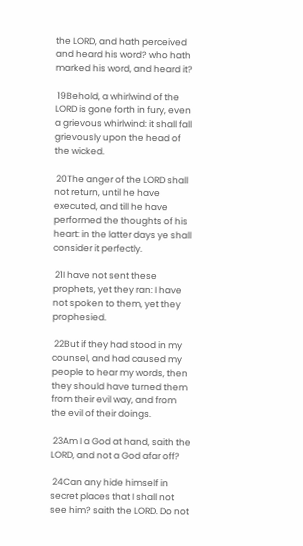the LORD, and hath perceived and heard his word? who hath marked his word, and heard it?

 19Behold, a whirlwind of the LORD is gone forth in fury, even a grievous whirlwind: it shall fall grievously upon the head of the wicked.

 20The anger of the LORD shall not return, until he have executed, and till he have performed the thoughts of his heart: in the latter days ye shall consider it perfectly.

 21I have not sent these prophets, yet they ran: I have not spoken to them, yet they prophesied.

 22But if they had stood in my counsel, and had caused my people to hear my words, then they should have turned them from their evil way, and from the evil of their doings.

 23Am I a God at hand, saith the LORD, and not a God afar off?

 24Can any hide himself in secret places that I shall not see him? saith the LORD. Do not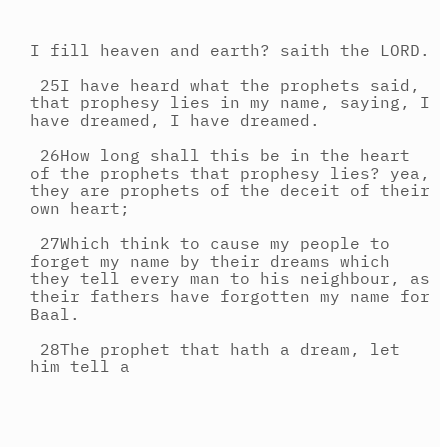I fill heaven and earth? saith the LORD.

 25I have heard what the prophets said, that prophesy lies in my name, saying, I have dreamed, I have dreamed.

 26How long shall this be in the heart of the prophets that prophesy lies? yea, they are prophets of the deceit of their own heart;

 27Which think to cause my people to forget my name by their dreams which they tell every man to his neighbour, as their fathers have forgotten my name for Baal.

 28The prophet that hath a dream, let him tell a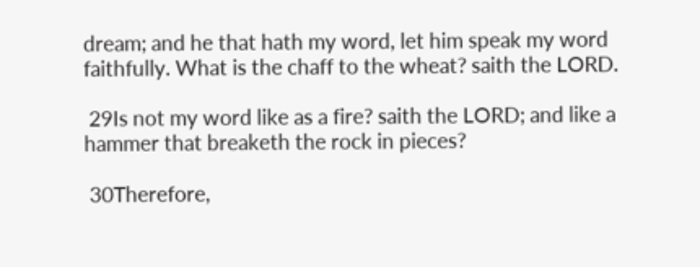dream; and he that hath my word, let him speak my word faithfully. What is the chaff to the wheat? saith the LORD.

 29Is not my word like as a fire? saith the LORD; and like a hammer that breaketh the rock in pieces?

 30Therefore,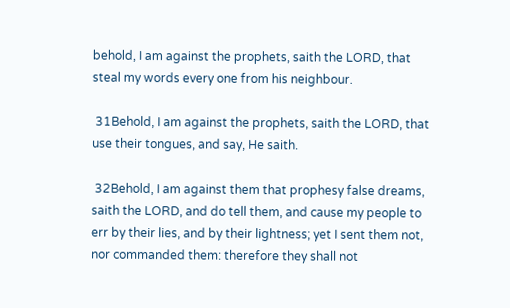behold, I am against the prophets, saith the LORD, that steal my words every one from his neighbour.

 31Behold, I am against the prophets, saith the LORD, that use their tongues, and say, He saith.

 32Behold, I am against them that prophesy false dreams, saith the LORD, and do tell them, and cause my people to err by their lies, and by their lightness; yet I sent them not, nor commanded them: therefore they shall not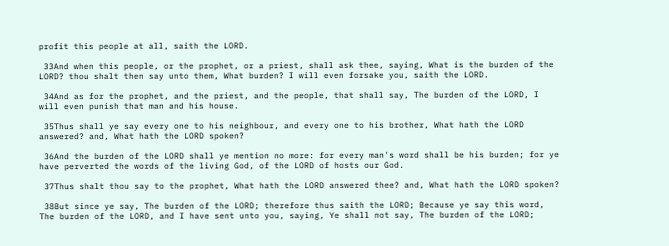profit this people at all, saith the LORD.

 33And when this people, or the prophet, or a priest, shall ask thee, saying, What is the burden of the LORD? thou shalt then say unto them, What burden? I will even forsake you, saith the LORD.

 34And as for the prophet, and the priest, and the people, that shall say, The burden of the LORD, I will even punish that man and his house.

 35Thus shall ye say every one to his neighbour, and every one to his brother, What hath the LORD answered? and, What hath the LORD spoken?

 36And the burden of the LORD shall ye mention no more: for every man's word shall be his burden; for ye have perverted the words of the living God, of the LORD of hosts our God.

 37Thus shalt thou say to the prophet, What hath the LORD answered thee? and, What hath the LORD spoken?

 38But since ye say, The burden of the LORD; therefore thus saith the LORD; Because ye say this word, The burden of the LORD, and I have sent unto you, saying, Ye shall not say, The burden of the LORD;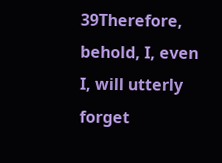39Therefore, behold, I, even I, will utterly forget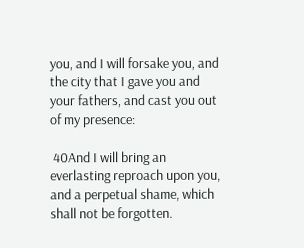you, and I will forsake you, and the city that I gave you and your fathers, and cast you out of my presence:

 40And I will bring an everlasting reproach upon you, and a perpetual shame, which shall not be forgotten.